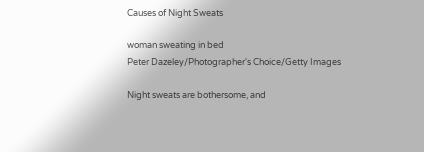Causes of Night Sweats

woman sweating in bed
Peter Dazeley/Photographer's Choice/Getty Images

Night sweats are bothersome, and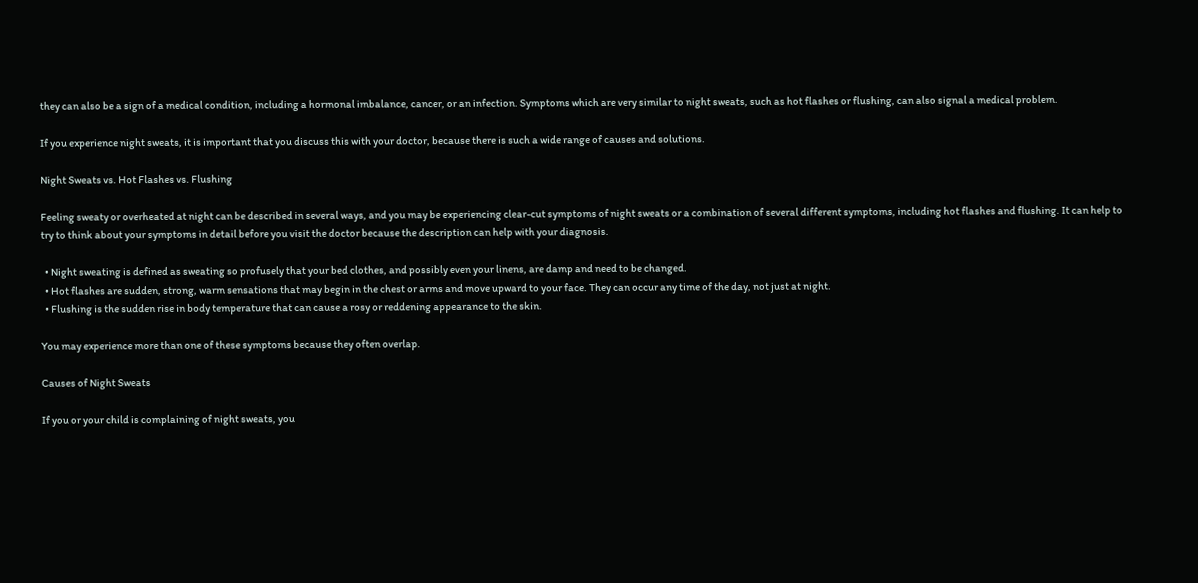they can also be a sign of a medical condition, including a hormonal imbalance, cancer, or an infection. Symptoms which are very similar to night sweats, such as hot flashes or flushing, can also signal a medical problem.

If you experience night sweats, it is important that you discuss this with your doctor, because there is such a wide range of causes and solutions.

Night Sweats vs. Hot Flashes vs. Flushing

Feeling sweaty or overheated at night can be described in several ways, and you may be experiencing clear-cut symptoms of night sweats or a combination of several different symptoms, including hot flashes and flushing. It can help to try to think about your symptoms in detail before you visit the doctor because the description can help with your diagnosis.

  • Night sweating is defined as sweating so profusely that your bed clothes, and possibly even your linens, are damp and need to be changed.
  • Hot flashes are sudden, strong, warm sensations that may begin in the chest or arms and move upward to your face. They can occur any time of the day, not just at night.
  • Flushing is the sudden rise in body temperature that can cause a rosy or reddening appearance to the skin.

You may experience more than one of these symptoms because they often overlap.

Causes of Night Sweats

If you or your child is complaining of night sweats, you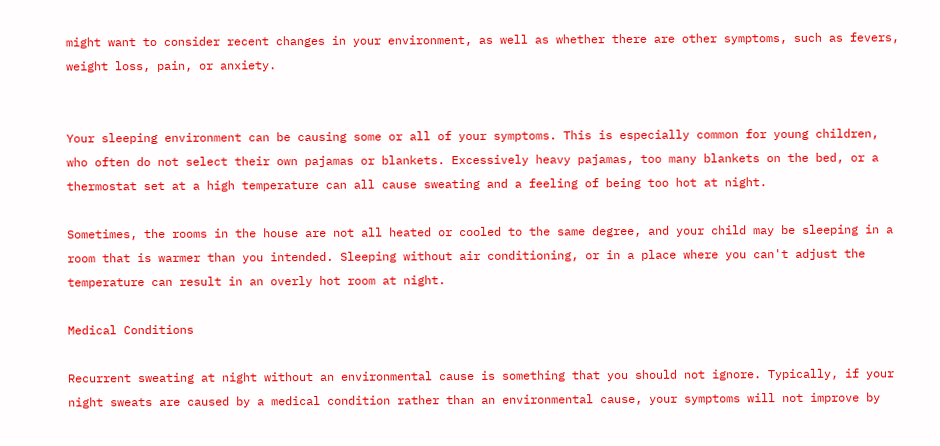might want to consider recent changes in your environment, as well as whether there are other symptoms, such as fevers, weight loss, pain, or anxiety.


Your sleeping environment can be causing some or all of your symptoms. This is especially common for young children, who often do not select their own pajamas or blankets. Excessively heavy pajamas, too many blankets on the bed, or a thermostat set at a high temperature can all cause sweating and a feeling of being too hot at night.

Sometimes, the rooms in the house are not all heated or cooled to the same degree, and your child may be sleeping in a room that is warmer than you intended. Sleeping without air conditioning, or in a place where you can't adjust the temperature can result in an overly hot room at night.

Medical Conditions

Recurrent sweating at night without an environmental cause is something that you should not ignore. Typically, if your night sweats are caused by a medical condition rather than an environmental cause, your symptoms will not improve by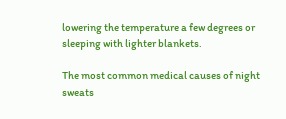lowering the temperature a few degrees or sleeping with lighter blankets.

The most common medical causes of night sweats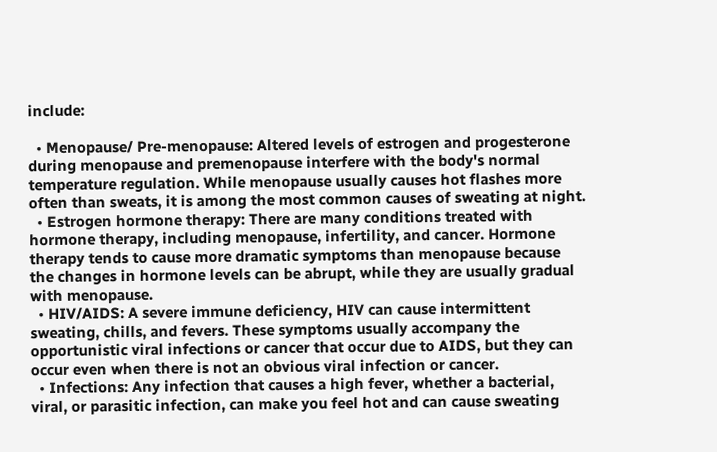include:

  • Menopause/ Pre-menopause: Altered levels of estrogen and progesterone during menopause and premenopause interfere with the body's normal temperature regulation. While menopause usually causes hot flashes more often than sweats, it is among the most common causes of sweating at night.
  • Estrogen hormone therapy: There are many conditions treated with hormone therapy, including menopause, infertility, and cancer. Hormone therapy tends to cause more dramatic symptoms than menopause because the changes in hormone levels can be abrupt, while they are usually gradual with menopause.
  • HIV/AIDS: A severe immune deficiency, HIV can cause intermittent sweating, chills, and fevers. These symptoms usually accompany the opportunistic viral infections or cancer that occur due to AIDS, but they can occur even when there is not an obvious viral infection or cancer.
  • Infections: Any infection that causes a high fever, whether a bacterial, viral, or parasitic infection, can make you feel hot and can cause sweating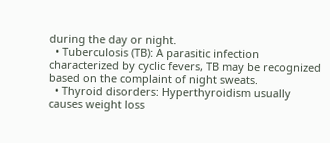during the day or night.
  • Tuberculosis (TB): A parasitic infection characterized by cyclic fevers, TB may be recognized based on the complaint of night sweats.
  • Thyroid disorders: Hyperthyroidism usually causes weight loss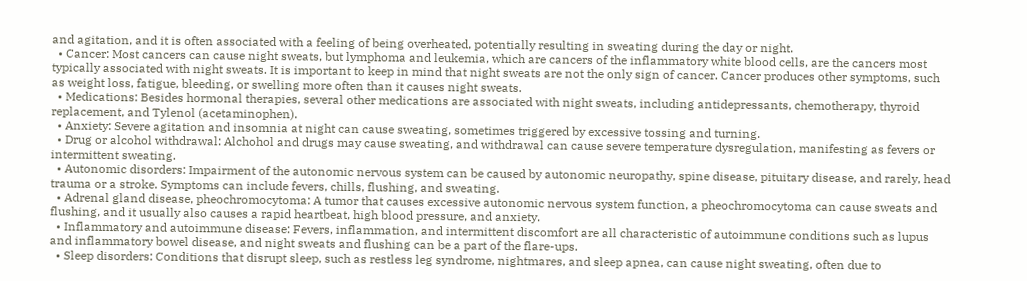and agitation, and it is often associated with a feeling of being overheated, potentially resulting in sweating during the day or night.
  • Cancer: Most cancers can cause night sweats, but lymphoma and leukemia, which are cancers of the inflammatory white blood cells, are the cancers most typically associated with night sweats. It is important to keep in mind that night sweats are not the only sign of cancer. Cancer produces other symptoms, such as weight loss, fatigue, bleeding, or swelling more often than it causes night sweats.
  • Medications: Besides hormonal therapies, several other medications are associated with night sweats, including antidepressants, chemotherapy, thyroid replacement, and Tylenol (acetaminophen).
  • Anxiety: Severe agitation and insomnia at night can cause sweating, sometimes triggered by excessive tossing and turning.
  • Drug or alcohol withdrawal: Alchohol and drugs may cause sweating, and withdrawal can cause severe temperature dysregulation, manifesting as fevers or intermittent sweating.
  • Autonomic disorders: Impairment of the autonomic nervous system can be caused by autonomic neuropathy, spine disease, pituitary disease, and rarely, head trauma or a stroke. Symptoms can include fevers, chills, flushing, and sweating.
  • Adrenal gland disease, pheochromocytoma: A tumor that causes excessive autonomic nervous system function, a pheochromocytoma can cause sweats and flushing, and it usually also causes a rapid heartbeat, high blood pressure, and anxiety.
  • Inflammatory and autoimmune disease: Fevers, inflammation, and intermittent discomfort are all characteristic of autoimmune conditions such as lupus and inflammatory bowel disease, and night sweats and flushing can be a part of the flare-ups.
  • Sleep disorders: Conditions that disrupt sleep, such as restless leg syndrome, nightmares, and sleep apnea, can cause night sweating, often due to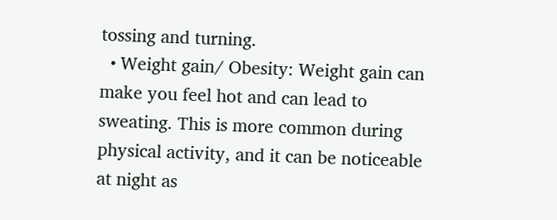tossing and turning.
  • Weight gain/ Obesity: Weight gain can make you feel hot and can lead to sweating. This is more common during physical activity, and it can be noticeable at night as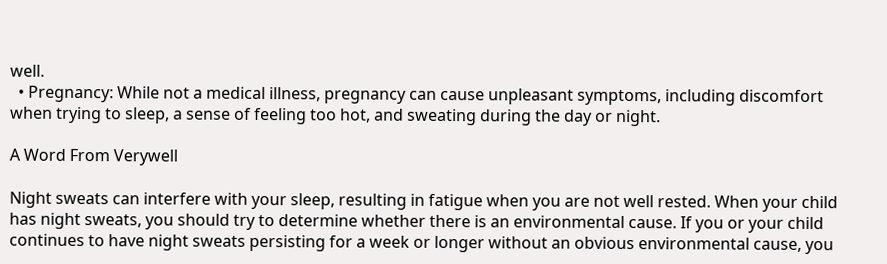well.
  • Pregnancy: While not a medical illness, pregnancy can cause unpleasant symptoms, including discomfort when trying to sleep, a sense of feeling too hot, and sweating during the day or night.

A Word From Verywell

Night sweats can interfere with your sleep, resulting in fatigue when you are not well rested. When your child has night sweats, you should try to determine whether there is an environmental cause. If you or your child continues to have night sweats persisting for a week or longer without an obvious environmental cause, you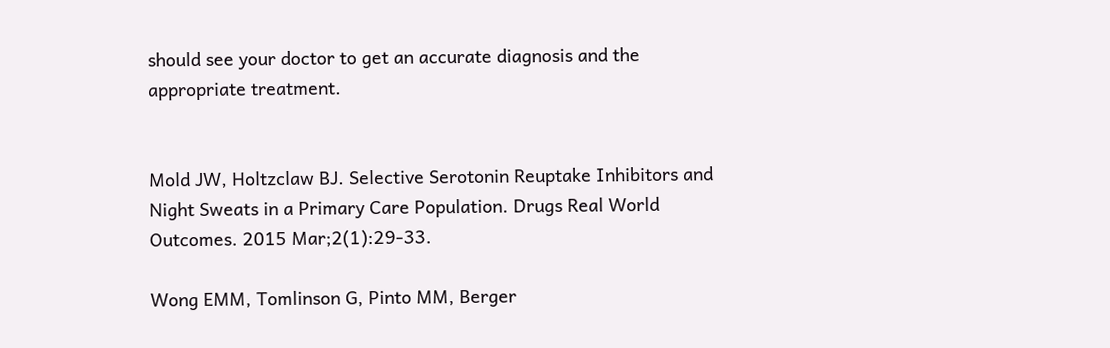should see your doctor to get an accurate diagnosis and the appropriate treatment.


Mold JW, Holtzclaw BJ. Selective Serotonin Reuptake Inhibitors and Night Sweats in a Primary Care Population. Drugs Real World Outcomes. 2015 Mar;2(1):29-33.

Wong EMM, Tomlinson G, Pinto MM, Berger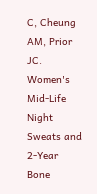C, Cheung AM, Prior JC. Women's Mid-Life Night Sweats and 2-Year Bone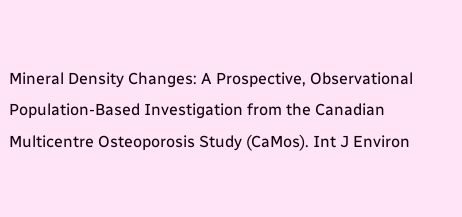Mineral Density Changes: A Prospective, Observational Population-Based Investigation from the Canadian Multicentre Osteoporosis Study (CaMos). Int J Environ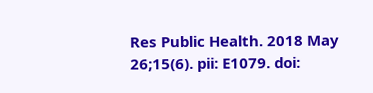Res Public Health. 2018 May 26;15(6). pii: E1079. doi: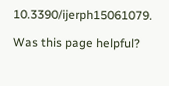10.3390/ijerph15061079.

Was this page helpful?